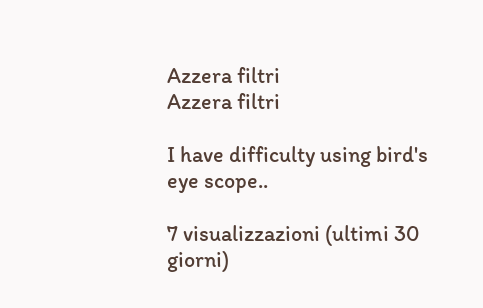Azzera filtri
Azzera filtri

I have difficulty using bird's eye scope..

7 visualizzazioni (ultimi 30 giorni)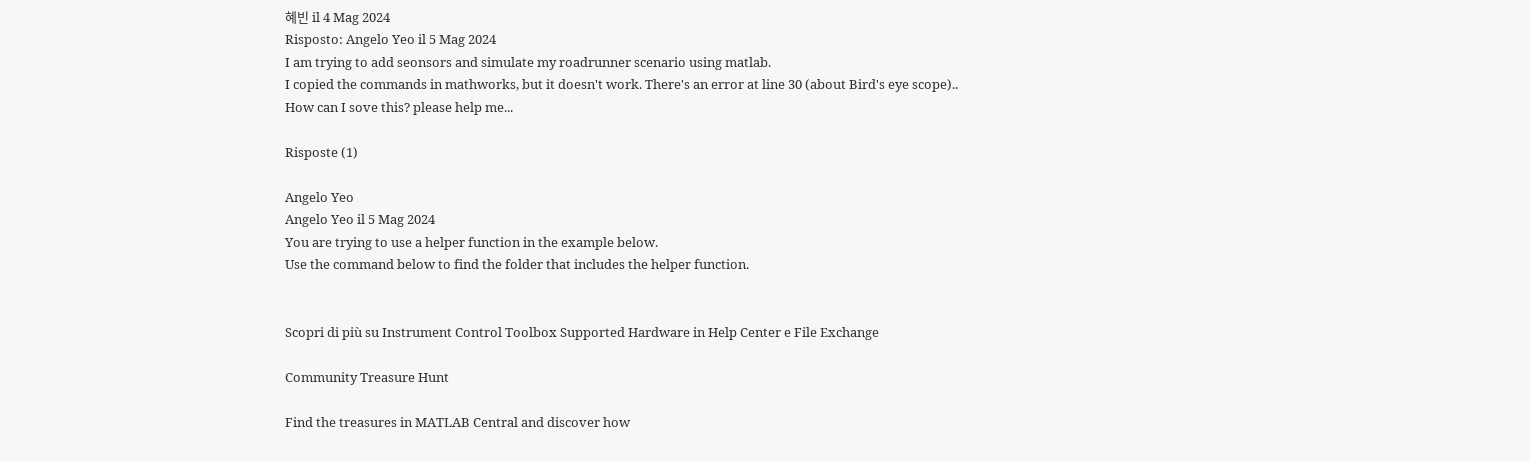혜빈 il 4 Mag 2024
Risposto: Angelo Yeo il 5 Mag 2024
I am trying to add seonsors and simulate my roadrunner scenario using matlab.
I copied the commands in mathworks, but it doesn't work. There's an error at line 30 (about Bird's eye scope)..
How can I sove this? please help me...

Risposte (1)

Angelo Yeo
Angelo Yeo il 5 Mag 2024
You are trying to use a helper function in the example below.
Use the command below to find the folder that includes the helper function.


Scopri di più su Instrument Control Toolbox Supported Hardware in Help Center e File Exchange

Community Treasure Hunt

Find the treasures in MATLAB Central and discover how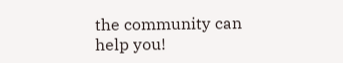the community can help you!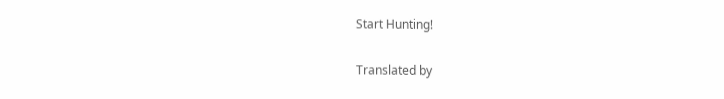Start Hunting!

Translated by